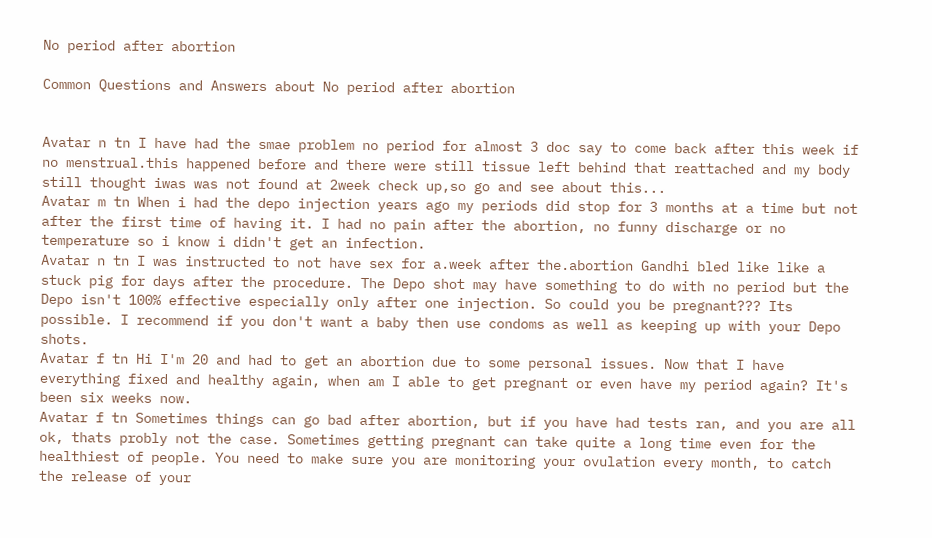No period after abortion

Common Questions and Answers about No period after abortion


Avatar n tn I have had the smae problem no period for almost 3 doc say to come back after this week if no menstrual.this happened before and there were still tissue left behind that reattached and my body still thought iwas was not found at 2week check up,so go and see about this...
Avatar m tn When i had the depo injection years ago my periods did stop for 3 months at a time but not after the first time of having it. I had no pain after the abortion, no funny discharge or no temperature so i know i didn't get an infection.
Avatar n tn I was instructed to not have sex for a.week after the.abortion Gandhi bled like like a stuck pig for days after the procedure. The Depo shot may have something to do with no period but the Depo isn't 100% effective especially only after one injection. So could you be pregnant??? Its possible. I recommend if you don't want a baby then use condoms as well as keeping up with your Depo shots.
Avatar f tn Hi I'm 20 and had to get an abortion due to some personal issues. Now that I have everything fixed and healthy again, when am I able to get pregnant or even have my period again? It's been six weeks now.
Avatar f tn Sometimes things can go bad after abortion, but if you have had tests ran, and you are all ok, thats probly not the case. Sometimes getting pregnant can take quite a long time even for the healthiest of people. You need to make sure you are monitoring your ovulation every month, to catch the release of your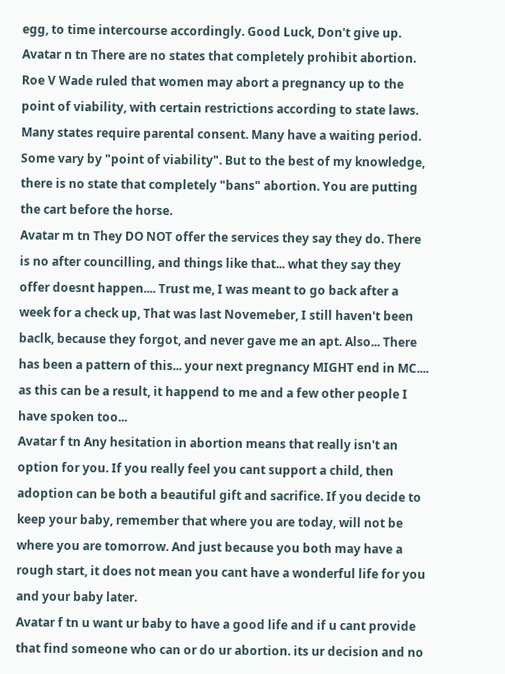egg, to time intercourse accordingly. Good Luck, Don't give up.
Avatar n tn There are no states that completely prohibit abortion. Roe V Wade ruled that women may abort a pregnancy up to the point of viability, with certain restrictions according to state laws. Many states require parental consent. Many have a waiting period. Some vary by "point of viability". But to the best of my knowledge, there is no state that completely "bans" abortion. You are putting the cart before the horse.
Avatar m tn They DO NOT offer the services they say they do. There is no after councilling, and things like that... what they say they offer doesnt happen.... Trust me, I was meant to go back after a week for a check up, That was last Novemeber, I still haven't been baclk, because they forgot, and never gave me an apt. Also... There has been a pattern of this... your next pregnancy MIGHT end in MC.... as this can be a result, it happend to me and a few other people I have spoken too...
Avatar f tn Any hesitation in abortion means that really isn't an option for you. If you really feel you cant support a child, then adoption can be both a beautiful gift and sacrifice. If you decide to keep your baby, remember that where you are today, will not be where you are tomorrow. And just because you both may have a rough start, it does not mean you cant have a wonderful life for you and your baby later.
Avatar f tn u want ur baby to have a good life and if u cant provide that find someone who can or do ur abortion. its ur decision and no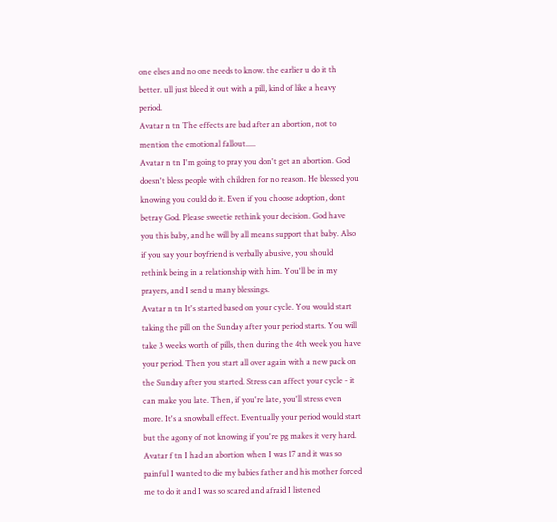one elses and no one needs to know. the earlier u do it th better. ull just bleed it out with a pill, kind of like a heavy period.
Avatar n tn The effects are bad after an abortion, not to mention the emotional fallout.....
Avatar n tn I'm going to pray you don't get an abortion. God doesn't bless people with children for no reason. He blessed you knowing you could do it. Even if you choose adoption, dont betray God. Please sweetie rethink your decision. God have you this baby, and he will by all means support that baby. Also if you say your boyfriend is verbally abusive, you should rethink being in a relationship with him. You'll be in my prayers, and I send u many blessings.
Avatar n tn It's started based on your cycle. You would start taking the pill on the Sunday after your period starts. You will take 3 weeks worth of pills, then during the 4th week you have your period. Then you start all over again with a new pack on the Sunday after you started. Stress can affect your cycle - it can make you late. Then, if you're late, you'll stress even more. It's a snowball effect. Eventually your period would start but the agony of not knowing if you're pg makes it very hard.
Avatar f tn I had an abortion when I was 17 and it was so painful I wanted to die my babies father and his mother forced me to do it and I was so scared and afraid I listened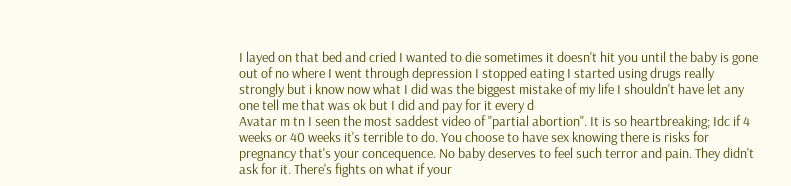I layed on that bed and cried I wanted to die sometimes it doesn't hit you until the baby is gone out of no where I went through depression I stopped eating I started using drugs really strongly but i know now what I did was the biggest mistake of my life I shouldn't have let any one tell me that was ok but I did and pay for it every d
Avatar m tn I seen the most saddest video of "partial abortion". It is so heartbreaking; Idc if 4 weeks or 40 weeks it's terrible to do. You choose to have sex knowing there is risks for pregnancy that's your concequence. No baby deserves to feel such terror and pain. They didn't ask for it. There's fights on what if your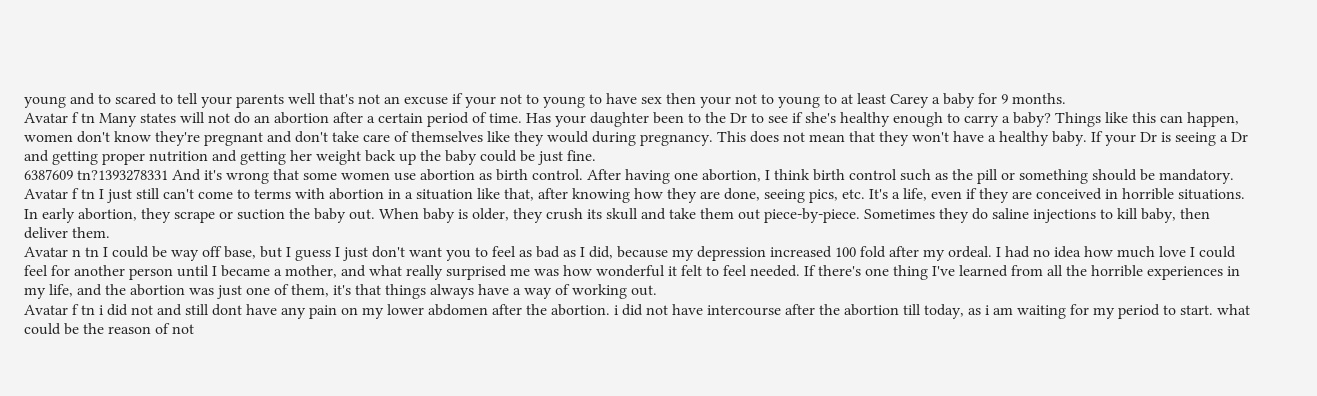young and to scared to tell your parents well that's not an excuse if your not to young to have sex then your not to young to at least Carey a baby for 9 months.
Avatar f tn Many states will not do an abortion after a certain period of time. Has your daughter been to the Dr to see if she's healthy enough to carry a baby? Things like this can happen, women don't know they're pregnant and don't take care of themselves like they would during pregnancy. This does not mean that they won't have a healthy baby. If your Dr is seeing a Dr and getting proper nutrition and getting her weight back up the baby could be just fine.
6387609 tn?1393278331 And it's wrong that some women use abortion as birth control. After having one abortion, I think birth control such as the pill or something should be mandatory.
Avatar f tn I just still can't come to terms with abortion in a situation like that, after knowing how they are done, seeing pics, etc. It's a life, even if they are conceived in horrible situations. In early abortion, they scrape or suction the baby out. When baby is older, they crush its skull and take them out piece-by-piece. Sometimes they do saline injections to kill baby, then deliver them.
Avatar n tn I could be way off base, but I guess I just don't want you to feel as bad as I did, because my depression increased 100 fold after my ordeal. I had no idea how much love I could feel for another person until I became a mother, and what really surprised me was how wonderful it felt to feel needed. If there's one thing I've learned from all the horrible experiences in my life, and the abortion was just one of them, it's that things always have a way of working out.
Avatar f tn i did not and still dont have any pain on my lower abdomen after the abortion. i did not have intercourse after the abortion till today, as i am waiting for my period to start. what could be the reason of not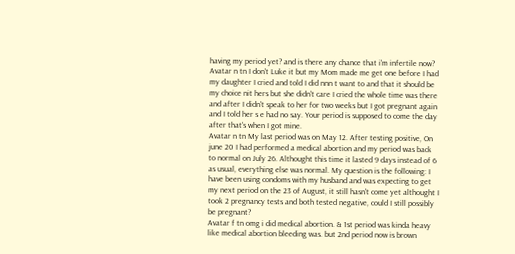having my period yet? and is there any chance that i'm infertile now?
Avatar n tn I don't Luke it but my Mom made me get one before I had my daughter I cried and told I did nnn t want to and that it should be my choice nit hers but she didn't care I cried the whole time was there and after I didn't speak to her for two weeks but I got pregnant again and I told her s e had no say. Your period is supposed to come the day after that's when I got mine.
Avatar n tn My last period was on May 12. After testing positive, On june 20 I had performed a medical abortion and my period was back to normal on July 26. Althought this time it lasted 9 days instead of 6 as usual, everything else was normal. My question is the following: I have been using condoms with my husband and was expecting to get my next period on the 23 of August, it still hasn't come yet althought I took 2 pregnancy tests and both tested negative, could I still possibly be pregnant?
Avatar f tn omg i did medical abortion. & 1st period was kinda heavy like medical abortion bleeding was. but 2nd period now is brown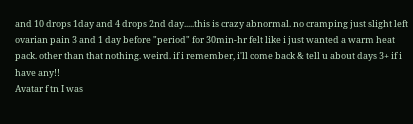and 10 drops 1day and 4 drops 2nd day.....this is crazy abnormal. no cramping just slight left ovarian pain 3 and 1 day before "period" for 30min-hr felt like i just wanted a warm heat pack. other than that nothing. weird. if i remember, i'll come back & tell u about days 3+ if i have any!!
Avatar f tn I was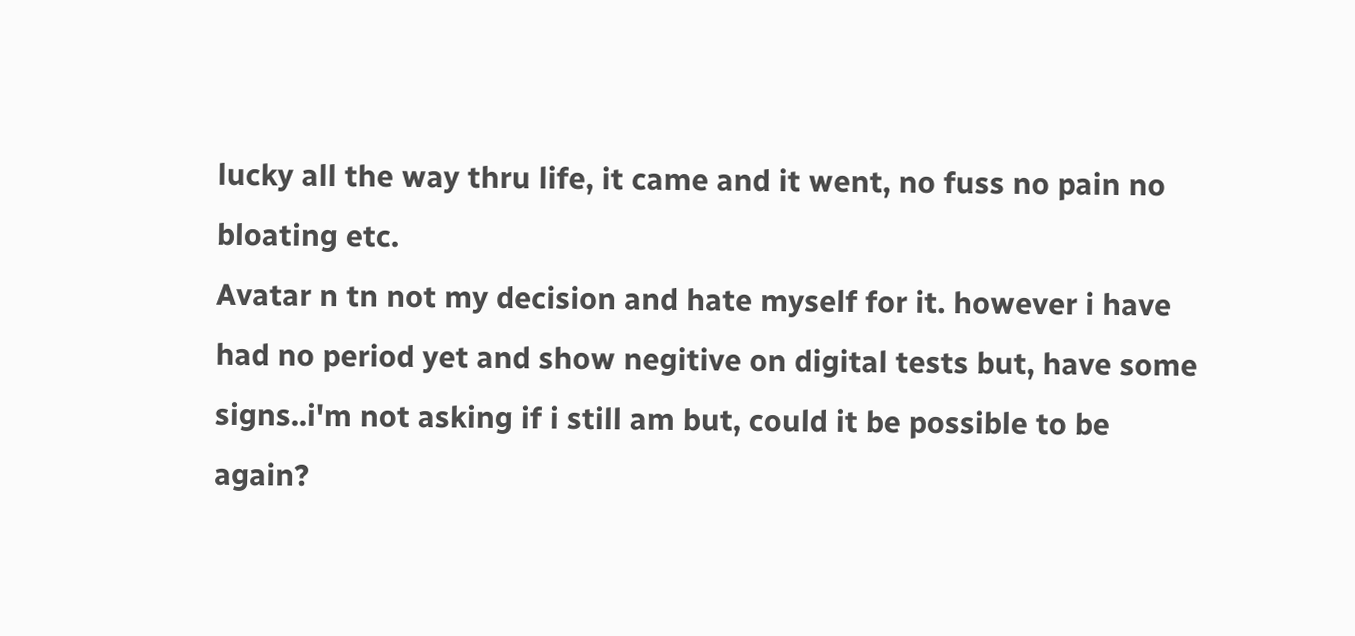lucky all the way thru life, it came and it went, no fuss no pain no bloating etc.
Avatar n tn not my decision and hate myself for it. however i have had no period yet and show negitive on digital tests but, have some signs..i'm not asking if i still am but, could it be possible to be again?